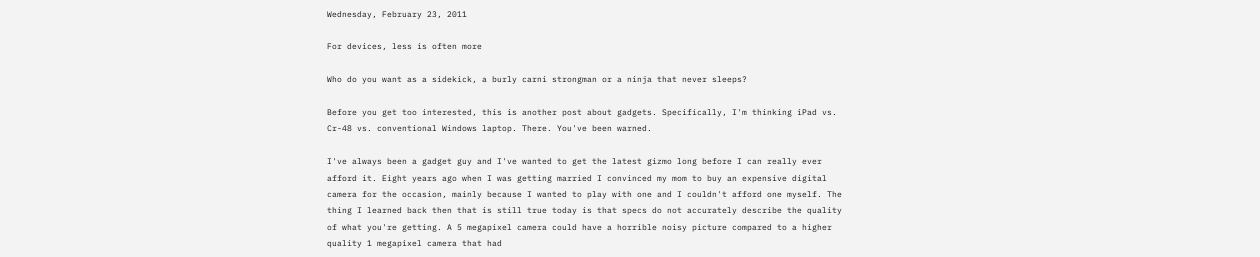Wednesday, February 23, 2011

For devices, less is often more

Who do you want as a sidekick, a burly carni strongman or a ninja that never sleeps?

Before you get too interested, this is another post about gadgets. Specifically, I'm thinking iPad vs. Cr-48 vs. conventional Windows laptop. There. You've been warned.

I've always been a gadget guy and I've wanted to get the latest gizmo long before I can really ever afford it. Eight years ago when I was getting married I convinced my mom to buy an expensive digital camera for the occasion, mainly because I wanted to play with one and I couldn't afford one myself. The thing I learned back then that is still true today is that specs do not accurately describe the quality of what you're getting. A 5 megapixel camera could have a horrible noisy picture compared to a higher quality 1 megapixel camera that had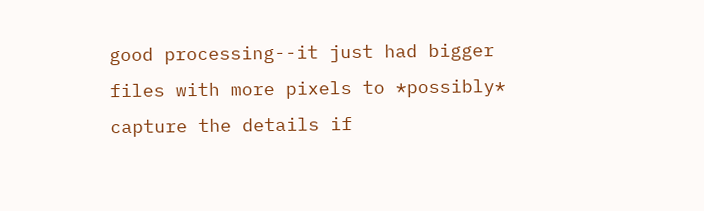good processing--it just had bigger files with more pixels to *possibly* capture the details if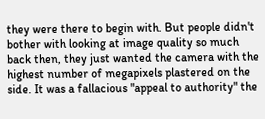they were there to begin with. But people didn't bother with looking at image quality so much back then, they just wanted the camera with the highest number of megapixels plastered on the side. It was a fallacious "appeal to authority" the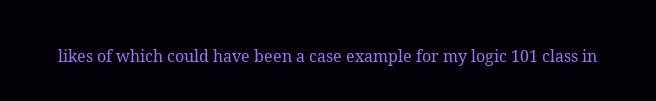likes of which could have been a case example for my logic 101 class in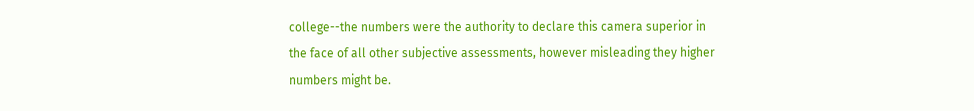college--the numbers were the authority to declare this camera superior in the face of all other subjective assessments, however misleading they higher numbers might be.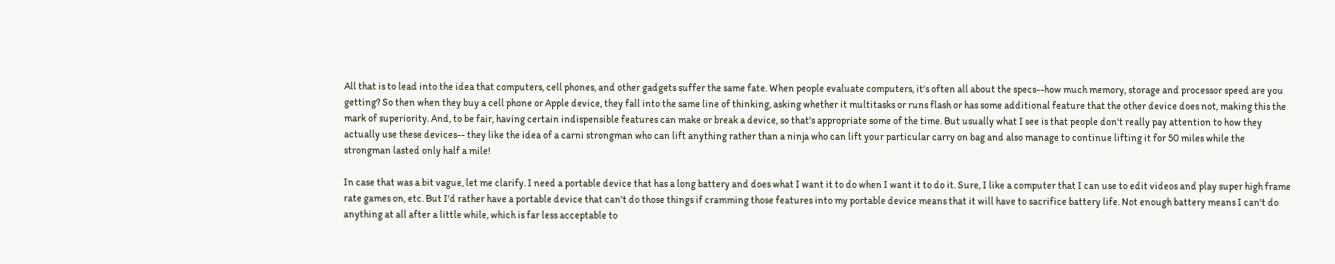All that is to lead into the idea that computers, cell phones, and other gadgets suffer the same fate. When people evaluate computers, it's often all about the specs--how much memory, storage and processor speed are you getting? So then when they buy a cell phone or Apple device, they fall into the same line of thinking, asking whether it multitasks or runs flash or has some additional feature that the other device does not, making this the mark of superiority. And, to be fair, having certain indispensible features can make or break a device, so that's appropriate some of the time. But usually what I see is that people don't really pay attention to how they actually use these devices-- they like the idea of a carni strongman who can lift anything rather than a ninja who can lift your particular carry on bag and also manage to continue lifting it for 50 miles while the strongman lasted only half a mile!

In case that was a bit vague, let me clarify. I need a portable device that has a long battery and does what I want it to do when I want it to do it. Sure, I like a computer that I can use to edit videos and play super high frame rate games on, etc. But I'd rather have a portable device that can't do those things if cramming those features into my portable device means that it will have to sacrifice battery life. Not enough battery means I can't do anything at all after a little while, which is far less acceptable to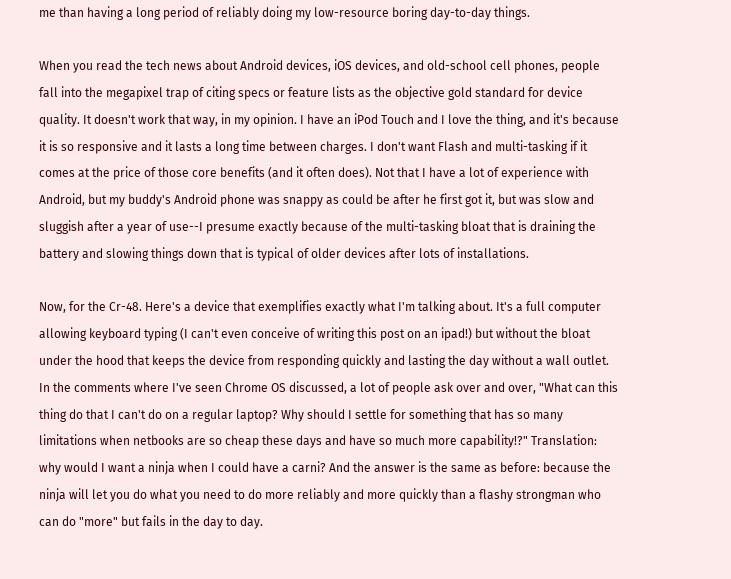me than having a long period of reliably doing my low-resource boring day-to-day things.

When you read the tech news about Android devices, iOS devices, and old-school cell phones, people fall into the megapixel trap of citing specs or feature lists as the objective gold standard for device quality. It doesn't work that way, in my opinion. I have an iPod Touch and I love the thing, and it's because it is so responsive and it lasts a long time between charges. I don't want Flash and multi-tasking if it comes at the price of those core benefits (and it often does). Not that I have a lot of experience with Android, but my buddy's Android phone was snappy as could be after he first got it, but was slow and sluggish after a year of use--I presume exactly because of the multi-tasking bloat that is draining the battery and slowing things down that is typical of older devices after lots of installations.

Now, for the Cr-48. Here's a device that exemplifies exactly what I'm talking about. It's a full computer allowing keyboard typing (I can't even conceive of writing this post on an ipad!) but without the bloat under the hood that keeps the device from responding quickly and lasting the day without a wall outlet. In the comments where I've seen Chrome OS discussed, a lot of people ask over and over, "What can this thing do that I can't do on a regular laptop? Why should I settle for something that has so many limitations when netbooks are so cheap these days and have so much more capability!?" Translation: why would I want a ninja when I could have a carni? And the answer is the same as before: because the ninja will let you do what you need to do more reliably and more quickly than a flashy strongman who can do "more" but fails in the day to day.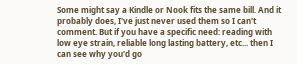Some might say a Kindle or Nook fits the same bill. And it probably does, I've just never used them so I can't comment. But if you have a specific need: reading with low eye strain, reliable long lasting battery, etc... then I can see why you'd go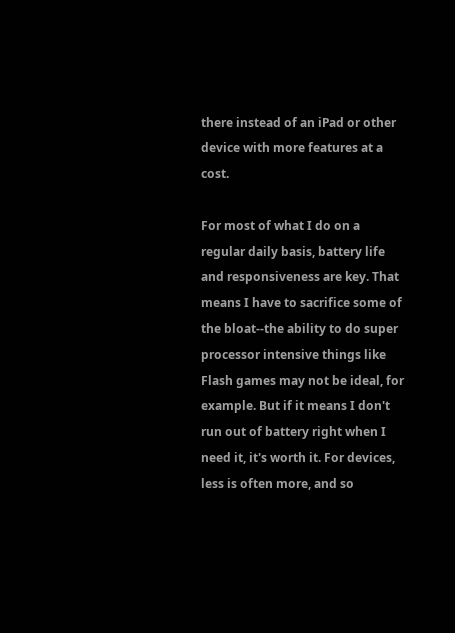there instead of an iPad or other device with more features at a cost.

For most of what I do on a regular daily basis, battery life and responsiveness are key. That means I have to sacrifice some of the bloat--the ability to do super processor intensive things like Flash games may not be ideal, for example. But if it means I don't run out of battery right when I need it, it's worth it. For devices, less is often more, and so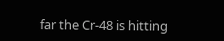far the Cr-48 is hitting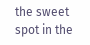the sweet spot in the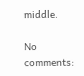middle.

No comments: